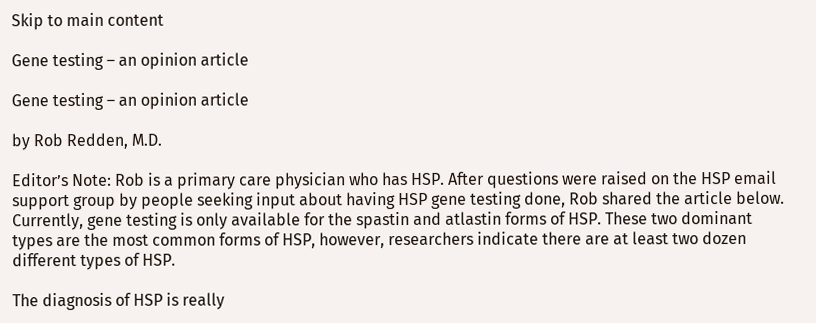Skip to main content

Gene testing – an opinion article

Gene testing – an opinion article

by Rob Redden, M.D.

Editor’s Note: Rob is a primary care physician who has HSP. After questions were raised on the HSP email support group by people seeking input about having HSP gene testing done, Rob shared the article below. Currently, gene testing is only available for the spastin and atlastin forms of HSP. These two dominant types are the most common forms of HSP, however, researchers indicate there are at least two dozen different types of HSP.

The diagnosis of HSP is really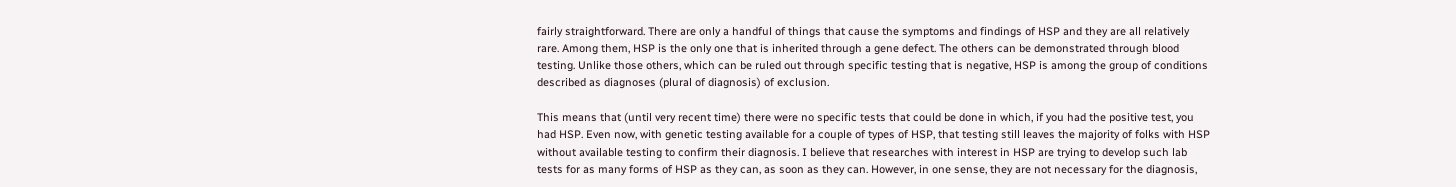fairly straightforward. There are only a handful of things that cause the symptoms and findings of HSP and they are all relatively rare. Among them, HSP is the only one that is inherited through a gene defect. The others can be demonstrated through blood testing. Unlike those others, which can be ruled out through specific testing that is negative, HSP is among the group of conditions described as diagnoses (plural of diagnosis) of exclusion.

This means that (until very recent time) there were no specific tests that could be done in which, if you had the positive test, you had HSP. Even now, with genetic testing available for a couple of types of HSP, that testing still leaves the majority of folks with HSP without available testing to confirm their diagnosis. I believe that researches with interest in HSP are trying to develop such lab tests for as many forms of HSP as they can, as soon as they can. However, in one sense, they are not necessary for the diagnosis,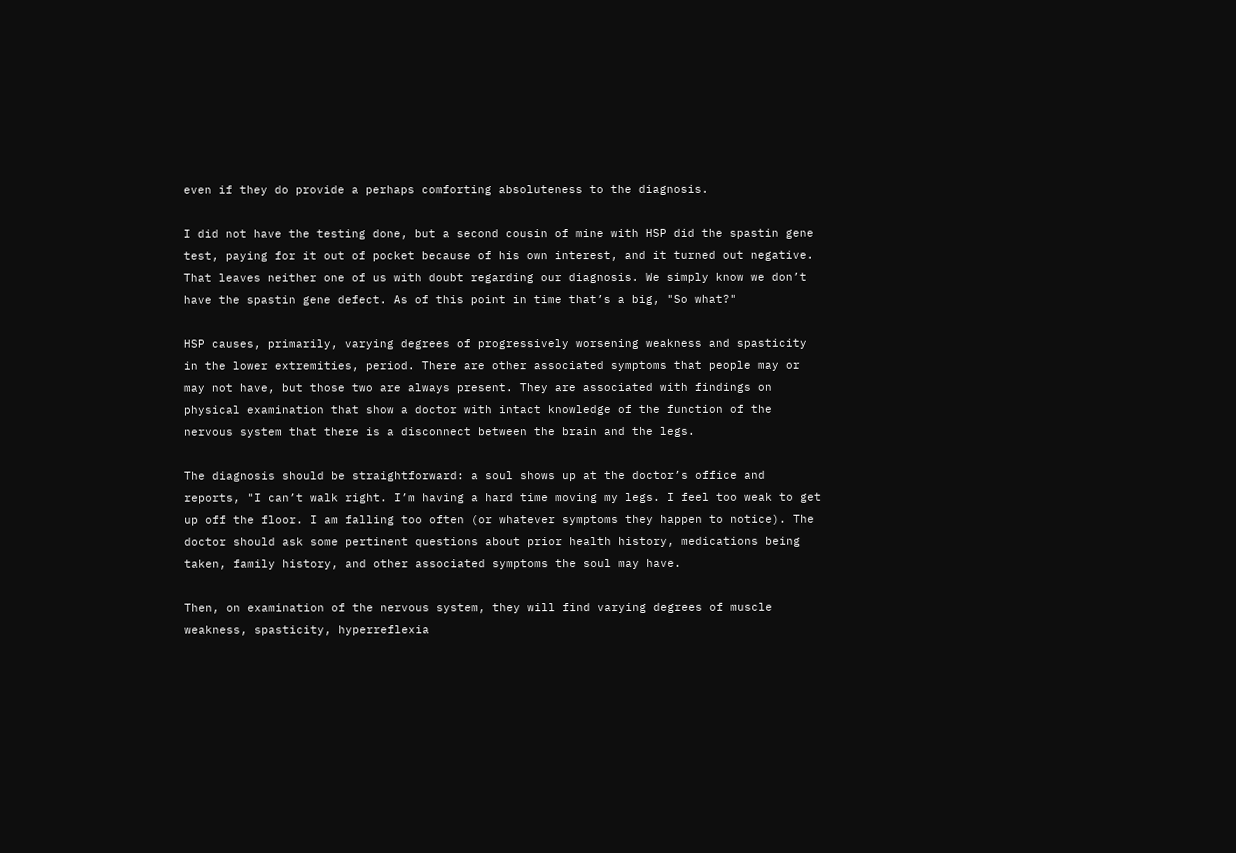even if they do provide a perhaps comforting absoluteness to the diagnosis.

I did not have the testing done, but a second cousin of mine with HSP did the spastin gene test, paying for it out of pocket because of his own interest, and it turned out negative. That leaves neither one of us with doubt regarding our diagnosis. We simply know we don’t have the spastin gene defect. As of this point in time that’s a big, "So what?"

HSP causes, primarily, varying degrees of progressively worsening weakness and spasticity in the lower extremities, period. There are other associated symptoms that people may or may not have, but those two are always present. They are associated with findings on physical examination that show a doctor with intact knowledge of the function of the nervous system that there is a disconnect between the brain and the legs.

The diagnosis should be straightforward: a soul shows up at the doctor’s office and reports, "I can’t walk right. I’m having a hard time moving my legs. I feel too weak to get up off the floor. I am falling too often (or whatever symptoms they happen to notice). The doctor should ask some pertinent questions about prior health history, medications being taken, family history, and other associated symptoms the soul may have.

Then, on examination of the nervous system, they will find varying degrees of muscle weakness, spasticity, hyperreflexia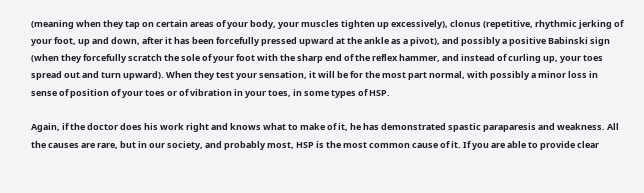(meaning when they tap on certain areas of your body, your muscles tighten up excessively), clonus (repetitive, rhythmic jerking of your foot, up and down, after it has been forcefully pressed upward at the ankle as a pivot), and possibly a positive Babinski sign (when they forcefully scratch the sole of your foot with the sharp end of the reflex hammer, and instead of curling up, your toes spread out and turn upward). When they test your sensation, it will be for the most part normal, with possibly a minor loss in sense of position of your toes or of vibration in your toes, in some types of HSP.

Again, if the doctor does his work right and knows what to make of it, he has demonstrated spastic paraparesis and weakness. All the causes are rare, but in our society, and probably most, HSP is the most common cause of it. If you are able to provide clear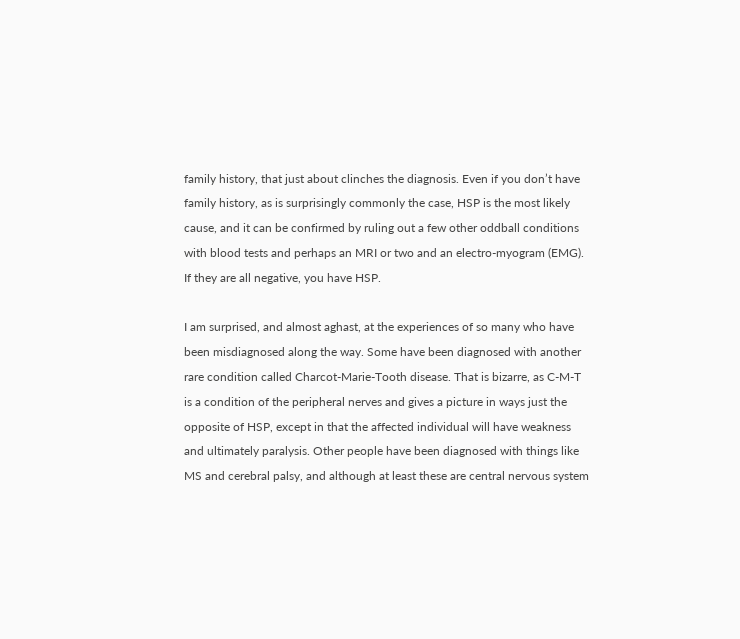family history, that just about clinches the diagnosis. Even if you don’t have family history, as is surprisingly commonly the case, HSP is the most likely cause, and it can be confirmed by ruling out a few other oddball conditions with blood tests and perhaps an MRI or two and an electro-myogram (EMG). If they are all negative, you have HSP.

I am surprised, and almost aghast, at the experiences of so many who have been misdiagnosed along the way. Some have been diagnosed with another rare condition called Charcot-Marie-Tooth disease. That is bizarre, as C-M-T is a condition of the peripheral nerves and gives a picture in ways just the opposite of HSP, except in that the affected individual will have weakness and ultimately paralysis. Other people have been diagnosed with things like MS and cerebral palsy, and although at least these are central nervous system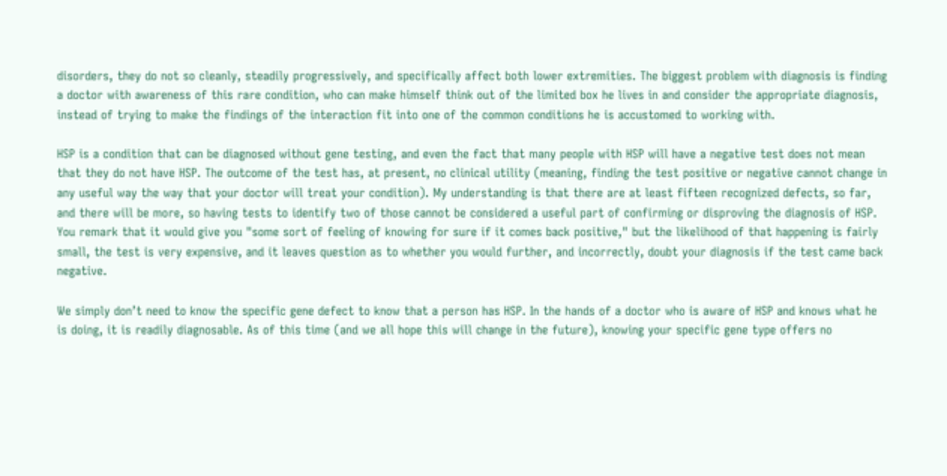disorders, they do not so cleanly, steadily progressively, and specifically affect both lower extremities. The biggest problem with diagnosis is finding a doctor with awareness of this rare condition, who can make himself think out of the limited box he lives in and consider the appropriate diagnosis, instead of trying to make the findings of the interaction fit into one of the common conditions he is accustomed to working with.

HSP is a condition that can be diagnosed without gene testing, and even the fact that many people with HSP will have a negative test does not mean that they do not have HSP. The outcome of the test has, at present, no clinical utility (meaning, finding the test positive or negative cannot change in any useful way the way that your doctor will treat your condition). My understanding is that there are at least fifteen recognized defects, so far, and there will be more, so having tests to identify two of those cannot be considered a useful part of confirming or disproving the diagnosis of HSP. You remark that it would give you "some sort of feeling of knowing for sure if it comes back positive," but the likelihood of that happening is fairly small, the test is very expensive, and it leaves question as to whether you would further, and incorrectly, doubt your diagnosis if the test came back negative.

We simply don’t need to know the specific gene defect to know that a person has HSP. In the hands of a doctor who is aware of HSP and knows what he is doing, it is readily diagnosable. As of this time (and we all hope this will change in the future), knowing your specific gene type offers no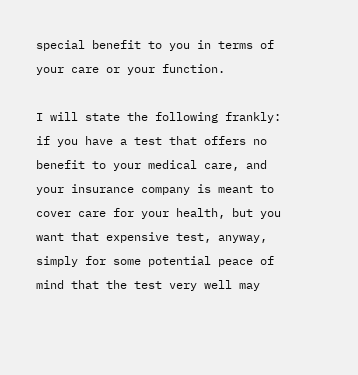special benefit to you in terms of your care or your function.

I will state the following frankly: if you have a test that offers no benefit to your medical care, and your insurance company is meant to cover care for your health, but you want that expensive test, anyway, simply for some potential peace of mind that the test very well may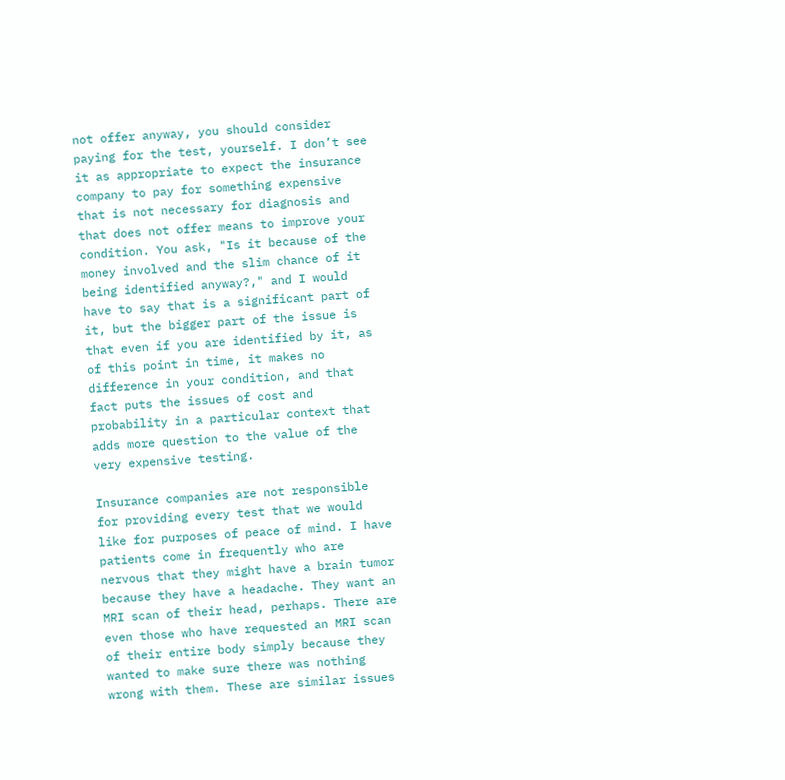not offer anyway, you should consider paying for the test, yourself. I don’t see it as appropriate to expect the insurance company to pay for something expensive that is not necessary for diagnosis and that does not offer means to improve your condition. You ask, "Is it because of the money involved and the slim chance of it being identified anyway?," and I would have to say that is a significant part of it, but the bigger part of the issue is that even if you are identified by it, as of this point in time, it makes no difference in your condition, and that fact puts the issues of cost and probability in a particular context that adds more question to the value of the very expensive testing.

Insurance companies are not responsible for providing every test that we would like for purposes of peace of mind. I have patients come in frequently who are nervous that they might have a brain tumor because they have a headache. They want an MRI scan of their head, perhaps. There are even those who have requested an MRI scan of their entire body simply because they wanted to make sure there was nothing wrong with them. These are similar issues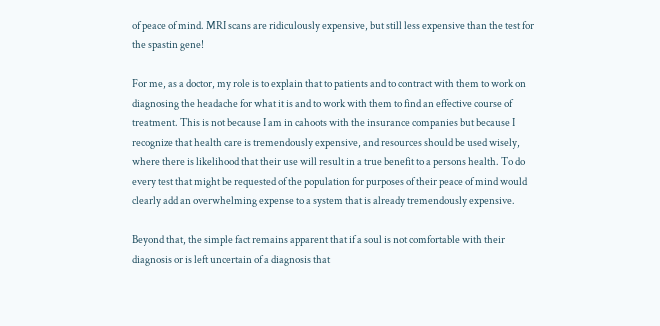of peace of mind. MRI scans are ridiculously expensive, but still less expensive than the test for the spastin gene!

For me, as a doctor, my role is to explain that to patients and to contract with them to work on diagnosing the headache for what it is and to work with them to find an effective course of treatment. This is not because I am in cahoots with the insurance companies but because I recognize that health care is tremendously expensive, and resources should be used wisely, where there is likelihood that their use will result in a true benefit to a persons health. To do every test that might be requested of the population for purposes of their peace of mind would clearly add an overwhelming expense to a system that is already tremendously expensive.

Beyond that, the simple fact remains apparent that if a soul is not comfortable with their diagnosis or is left uncertain of a diagnosis that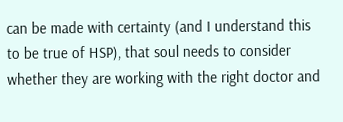can be made with certainty (and I understand this to be true of HSP), that soul needs to consider whether they are working with the right doctor and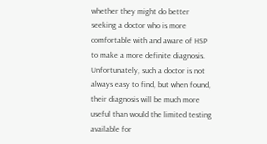whether they might do better seeking a doctor who is more comfortable with and aware of HSP to make a more definite diagnosis. Unfortunately, such a doctor is not always easy to find, but when found, their diagnosis will be much more useful than would the limited testing available for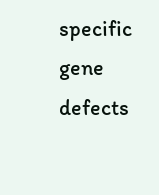specific gene defects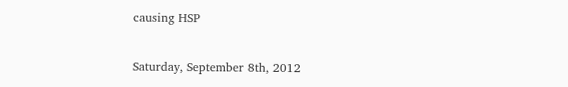causing HSP


Saturday, September 8th, 2012